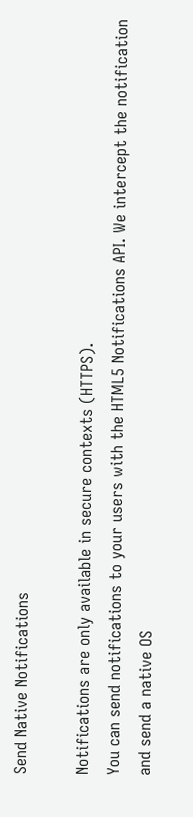Send Native Notifications

Notifications are only available in secure contexts (HTTPS).
You can send notifications to your users with the HTML5 Notifications API. We intercept the notification and send a native OS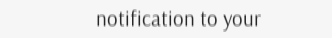notification to your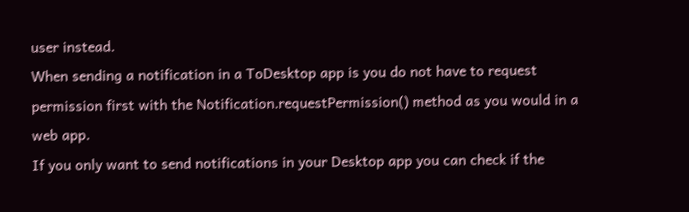user instead.
When sending a notification in a ToDesktop app is you do not have to request permission first with the Notification.requestPermission() method as you would in a web app.
If you only want to send notifications in your Desktop app you can check if the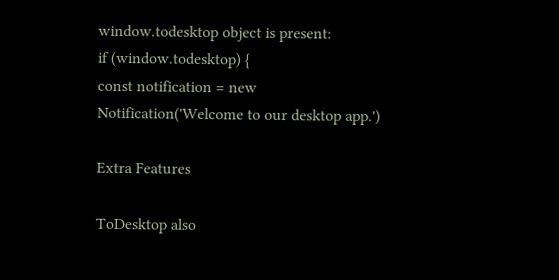window.todesktop object is present:
if (window.todesktop) {
const notification = new Notification('Welcome to our desktop app.')

Extra Features

ToDesktop also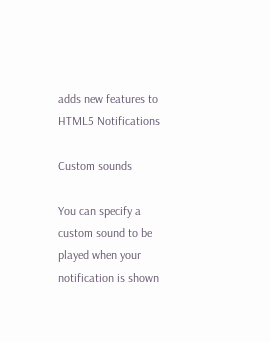adds new features to HTML5 Notifications

Custom sounds

You can specify a custom sound to be played when your notification is shown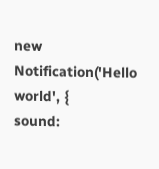new Notification('Hello world', {
sound: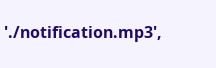'./notification.mp3',